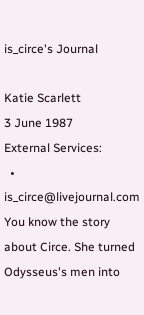is_circe's Journal

Katie Scarlett
3 June 1987
External Services:
  • is_circe@livejournal.com
You know the story about Circe. She turned Odysseus's men into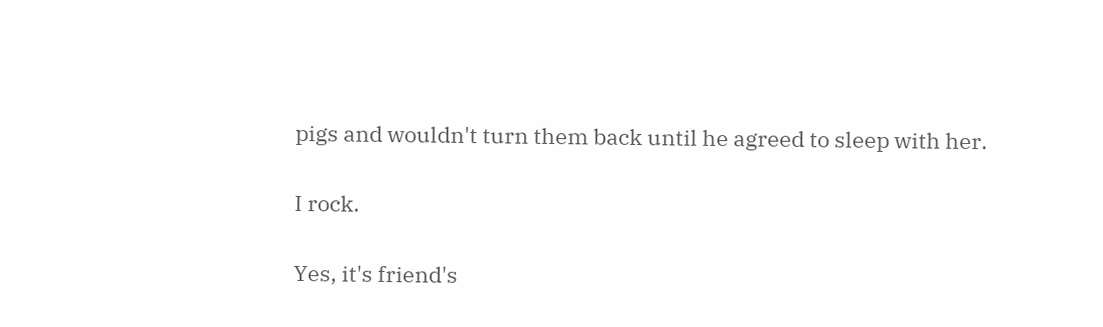pigs and wouldn't turn them back until he agreed to sleep with her.

I rock.

Yes, it's friend's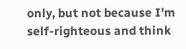only, but not because I'm self-righteous and think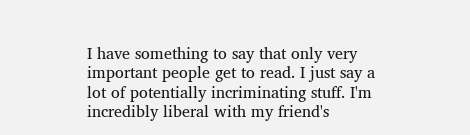I have something to say that only very important people get to read. I just say a lot of potentially incriminating stuff. I'm incredibly liberal with my friend's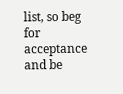list, so beg for acceptance and be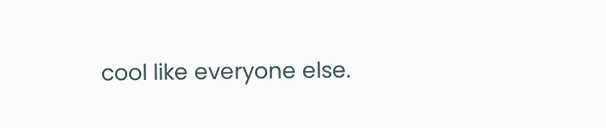cool like everyone else.